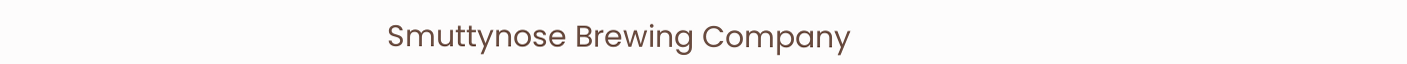Smuttynose Brewing Company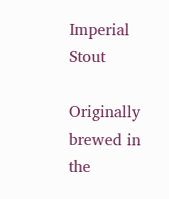Imperial Stout

Originally brewed in the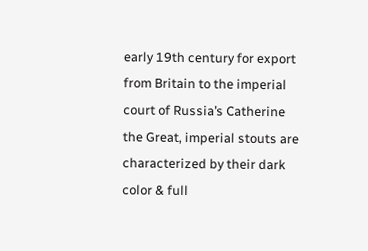early 19th century for export from Britain to the imperial court of Russia’s Catherine the Great, imperial stouts are characterized by their dark color & full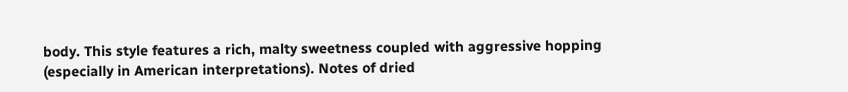body. This style features a rich, malty sweetness coupled with aggressive hopping (especially in American interpretations). Notes of dried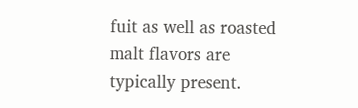fuit as well as roasted malt flavors are typically present.